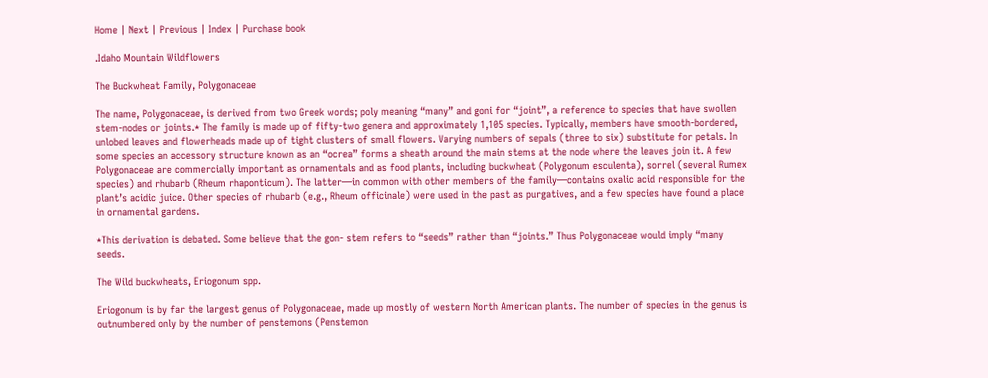Home | Next | Previous | Index | Purchase book

.Idaho Mountain Wildflowers

The Buckwheat Family, Polygonaceae

The name, Polygonaceae, is derived from two Greek words; poly meaning “many” and goni for “joint”, a reference to species that have swollen stem-nodes or joints.* The family is made up of fifty-two genera and approximately 1,105 species. Typically, members have smooth-bordered, unlobed leaves and flowerheads made up of tight clusters of small flowers. Varying numbers of sepals (three to six) substitute for petals. In some species an accessory structure known as an “ocrea” forms a sheath around the main stems at the node where the leaves join it. A few Polygonaceae are commercially important as ornamentals and as food plants, including buckwheat (Polygonum esculenta), sorrel (several Rumex species) and rhubarb (Rheum rhaponticum). The latter—in common with other members of the family—contains oxalic acid responsible for the plant’s acidic juice. Other species of rhubarb (e.g., Rheum officinale) were used in the past as purgatives, and a few species have found a place in ornamental gardens.

*This derivation is debated. Some believe that the gon- stem refers to “seeds” rather than “joints.” Thus Polygonaceae would imply “many seeds.

The Wild buckwheats, Eriogonum spp.

Eriogonum is by far the largest genus of Polygonaceae, made up mostly of western North American plants. The number of species in the genus is outnumbered only by the number of penstemons (Penstemon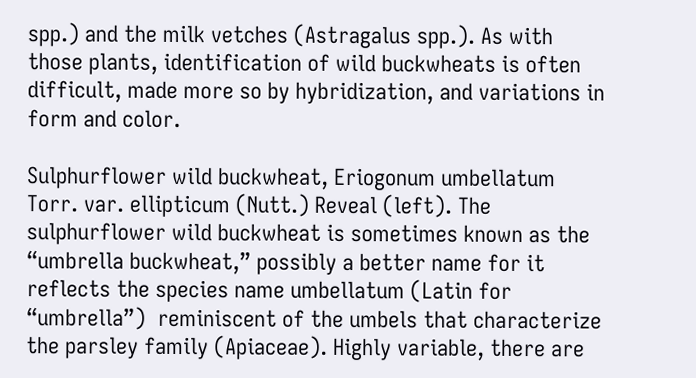spp.) and the milk vetches (Astragalus spp.). As with those plants, identification of wild buckwheats is often difficult, made more so by hybridization, and variations in form and color.

Sulphurflower wild buckwheat, Eriogonum umbellatum Torr. var. ellipticum (Nutt.) Reveal (left). The sulphurflower wild buckwheat is sometimes known as the “umbrella buckwheat,” possibly a better name for it reflects the species name umbellatum (Latin for “umbrella”)  reminiscent of the umbels that characterize the parsley family (Apiaceae). Highly variable, there are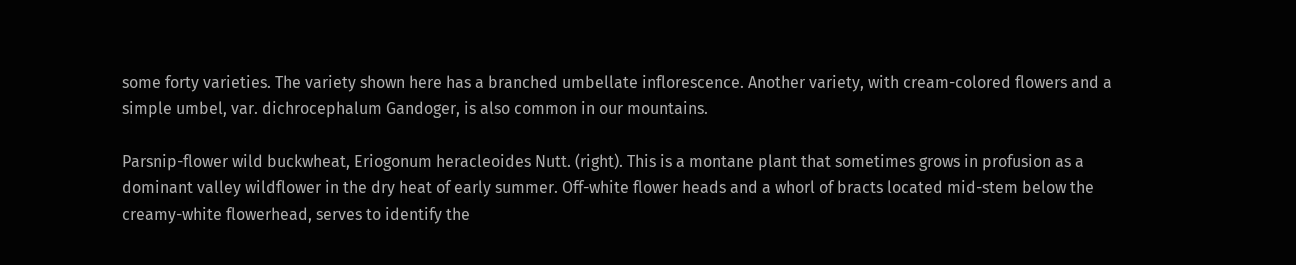some forty varieties. The variety shown here has a branched umbellate inflorescence. Another variety, with cream-colored flowers and a simple umbel, var. dichrocephalum Gandoger, is also common in our mountains.

Parsnip-flower wild buckwheat, Eriogonum heracleoides Nutt. (right). This is a montane plant that sometimes grows in profusion as a  dominant valley wildflower in the dry heat of early summer. Off-white flower heads and a whorl of bracts located mid-stem below the creamy-white flowerhead, serves to identify the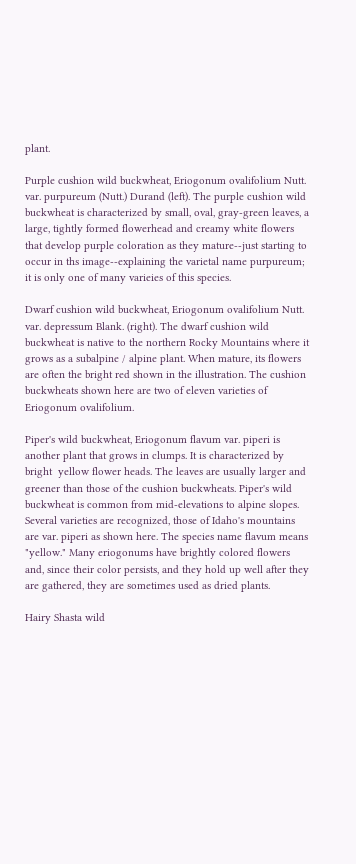plant.

Purple cushion wild buckwheat, Eriogonum ovalifolium Nutt. var. purpureum (Nutt.) Durand (left). The purple cushion wild buckwheat is characterized by small, oval, gray-green leaves, a large, tightly formed flowerhead and creamy white flowers that develop purple coloration as they mature--just starting to occur in ths image--explaining the varietal name purpureum; it is only one of many varieies of this species.

Dwarf cushion wild buckwheat, Eriogonum ovalifolium Nutt. var. depressum Blank. (right). The dwarf cushion wild buckwheat is native to the northern Rocky Mountains where it grows as a subalpine / alpine plant. When mature, its flowers are often the bright red shown in the illustration. The cushion buckwheats shown here are two of eleven varieties of Eriogonum ovalifolium.

Piper's wild buckwheat, Eriogonum flavum var. piperi is another plant that grows in clumps. It is characterized by bright  yellow flower heads. The leaves are usually larger and greener than those of the cushion buckwheats. Piper's wild buckwheat is common from mid-elevations to alpine slopes. Several varieties are recognized, those of Idaho's mountains are var. piperi as shown here. The species name flavum means "yellow." Many eriogonums have brightly colored flowers and, since their color persists, and they hold up well after they are gathered, they are sometimes used as dried plants.

Hairy Shasta wild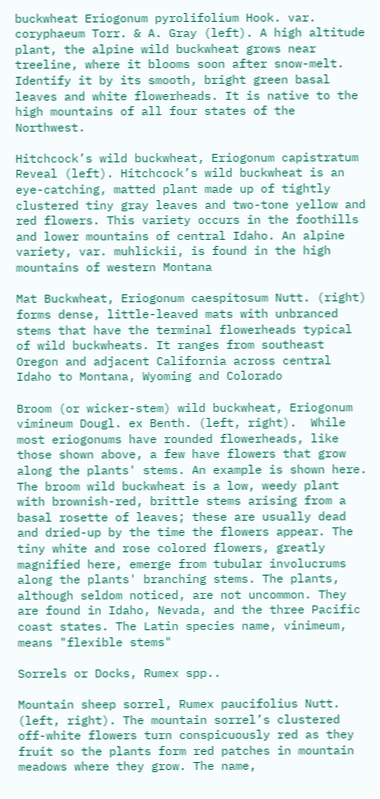buckwheat Eriogonum pyrolifolium Hook. var. coryphaeum Torr. & A. Gray (left). A high altitude plant, the alpine wild buckwheat grows near treeline, where it blooms soon after snow-melt. Identify it by its smooth, bright green basal leaves and white flowerheads. It is native to the high mountains of all four states of the Northwest.

Hitchcock’s wild buckwheat, Eriogonum capistratum Reveal (left). Hitchcock’s wild buckwheat is an eye-catching, matted plant made up of tightly clustered tiny gray leaves and two-tone yellow and red flowers. This variety occurs in the foothills and lower mountains of central Idaho. An alpine variety, var. muhlickii, is found in the high mountains of western Montana

Mat Buckwheat, Eriogonum caespitosum Nutt. (right) forms dense, little-leaved mats with unbranced stems that have the terminal flowerheads typical of wild buckwheats. It ranges from southeast Oregon and adjacent California across central Idaho to Montana, Wyoming and Colorado

Broom (or wicker-stem) wild buckwheat, Eriogonum vimineum Dougl. ex Benth. (left, right).  While most eriogonums have rounded flowerheads, like those shown above, a few have flowers that grow along the plants' stems. An example is shown here. The broom wild buckwheat is a low, weedy plant with brownish-red, brittle stems arising from a basal rosette of leaves; these are usually dead and dried-up by the time the flowers appear. The tiny white and rose colored flowers, greatly magnified here, emerge from tubular involucrums along the plants' branching stems. The plants, although seldom noticed, are not uncommon. They are found in Idaho, Nevada, and the three Pacific coast states. The Latin species name, vinimeum, means "flexible stems"

Sorrels or Docks, Rumex spp..

Mountain sheep sorrel, Rumex paucifolius Nutt. (left, right). The mountain sorrel’s clustered off-white flowers turn conspicuously red as they fruit so the plants form red patches in mountain meadows where they grow. The name,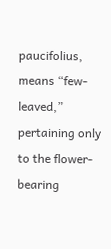paucifolius, means “few-leaved,” pertaining only to the flower-bearing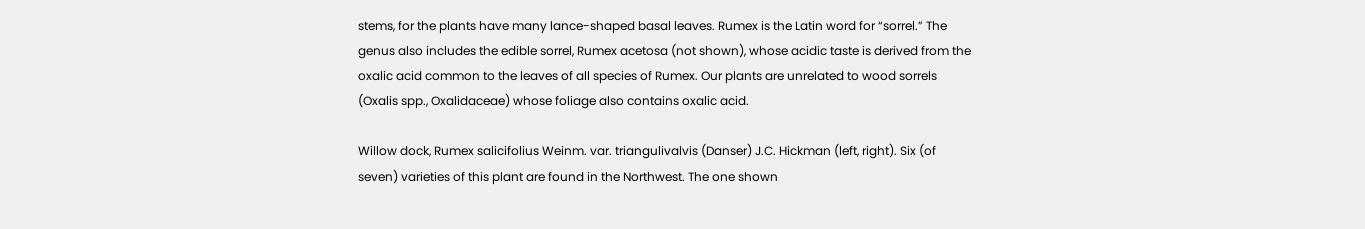stems, for the plants have many lance-shaped basal leaves. Rumex is the Latin word for “sorrel.” The genus also includes the edible sorrel, Rumex acetosa (not shown), whose acidic taste is derived from the oxalic acid common to the leaves of all species of Rumex. Our plants are unrelated to wood sorrels (Oxalis spp., Oxalidaceae) whose foliage also contains oxalic acid.

Willow dock, Rumex salicifolius Weinm. var. triangulivalvis (Danser) J.C. Hickman (left, right). Six (of seven) varieties of this plant are found in the Northwest. The one shown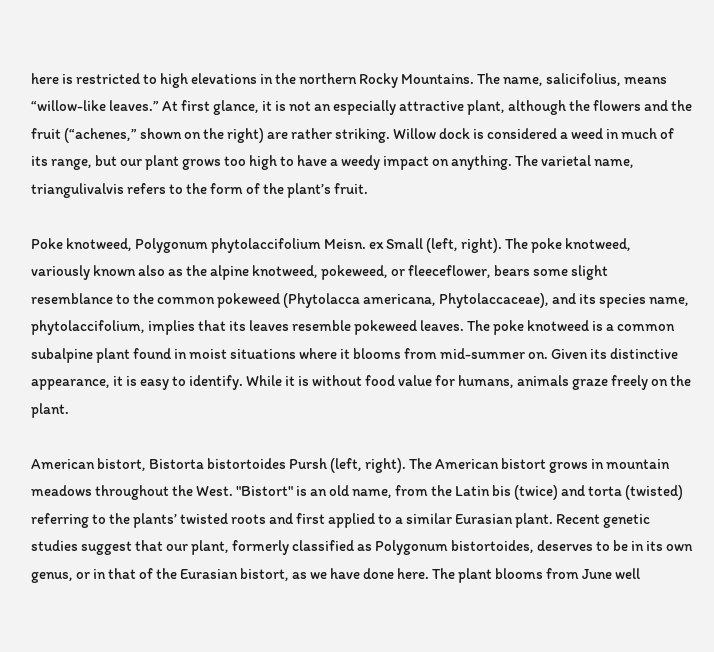here is restricted to high elevations in the northern Rocky Mountains. The name, salicifolius, means “willow-like leaves.” At first glance, it is not an especially attractive plant, although the flowers and the fruit (“achenes,” shown on the right) are rather striking. Willow dock is considered a weed in much of its range, but our plant grows too high to have a weedy impact on anything. The varietal name, triangulivalvis refers to the form of the plant’s fruit.

Poke knotweed, Polygonum phytolaccifolium Meisn. ex Small (left, right). The poke knotweed, variously known also as the alpine knotweed, pokeweed, or fleeceflower, bears some slight resemblance to the common pokeweed (Phytolacca americana, Phytolaccaceae), and its species name, phytolaccifolium, implies that its leaves resemble pokeweed leaves. The poke knotweed is a common subalpine plant found in moist situations where it blooms from mid-summer on. Given its distinctive appearance, it is easy to identify. While it is without food value for humans, animals graze freely on the plant.

American bistort, Bistorta bistortoides Pursh (left, right). The American bistort grows in mountain meadows throughout the West. "Bistort" is an old name, from the Latin bis (twice) and torta (twisted) referring to the plants’ twisted roots and first applied to a similar Eurasian plant. Recent genetic studies suggest that our plant, formerly classified as Polygonum bistortoides, deserves to be in its own genus, or in that of the Eurasian bistort, as we have done here. The plant blooms from June well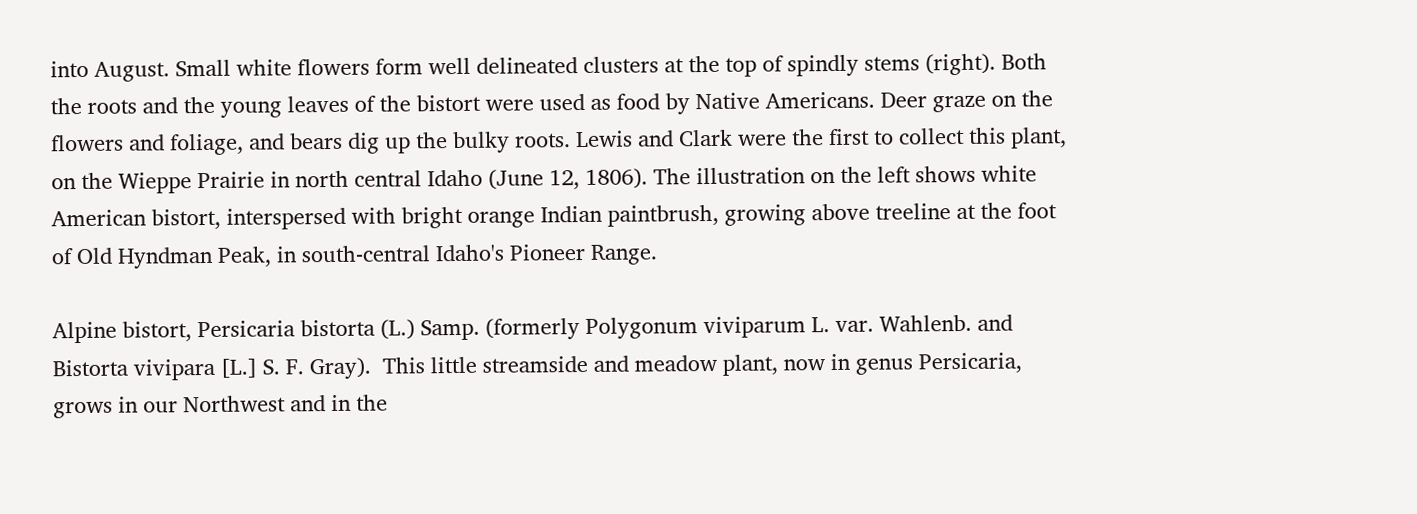into August. Small white flowers form well delineated clusters at the top of spindly stems (right). Both the roots and the young leaves of the bistort were used as food by Native Americans. Deer graze on the flowers and foliage, and bears dig up the bulky roots. Lewis and Clark were the first to collect this plant, on the Wieppe Prairie in north central Idaho (June 12, 1806). The illustration on the left shows white American bistort, interspersed with bright orange Indian paintbrush, growing above treeline at the foot of Old Hyndman Peak, in south-central Idaho's Pioneer Range.

Alpine bistort, Persicaria bistorta (L.) Samp. (formerly Polygonum viviparum L. var. Wahlenb. and Bistorta vivipara [L.] S. F. Gray).  This little streamside and meadow plant, now in genus Persicaria, grows in our Northwest and in the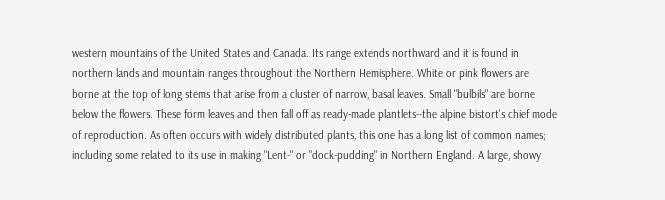western mountains of the United States and Canada. Its range extends northward and it is found in northern lands and mountain ranges throughout the Northern Hemisphere. White or pink flowers are borne at the top of long stems that arise from a cluster of narrow, basal leaves. Small "bulbils" are borne below the flowers. These form leaves and then fall off as ready-made plantlets--the alpine bistort's chief mode of reproduction. As often occurs with widely distributed plants, this one has a long list of common names; including some related to its use in making "Lent-" or "dock-pudding" in Northern England. A large, showy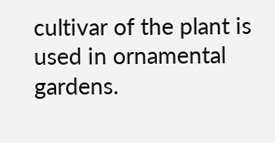cultivar of the plant is used in ornamental gardens.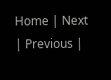Home | Next | Previous |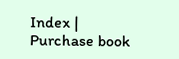Index | Purchase book